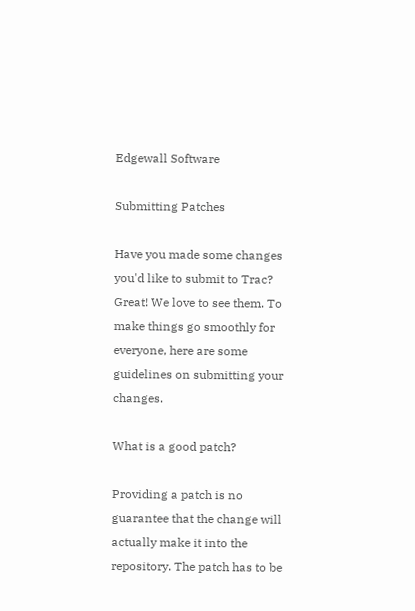Edgewall Software

Submitting Patches

Have you made some changes you'd like to submit to Trac? Great! We love to see them. To make things go smoothly for everyone, here are some guidelines on submitting your changes.

What is a good patch?

Providing a patch is no guarantee that the change will actually make it into the repository. The patch has to be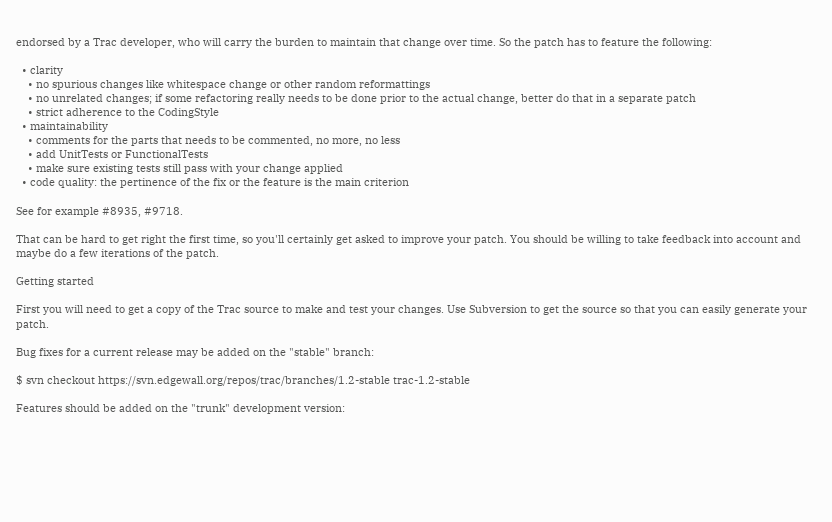endorsed by a Trac developer, who will carry the burden to maintain that change over time. So the patch has to feature the following:

  • clarity
    • no spurious changes like whitespace change or other random reformattings
    • no unrelated changes; if some refactoring really needs to be done prior to the actual change, better do that in a separate patch
    • strict adherence to the CodingStyle
  • maintainability
    • comments for the parts that needs to be commented, no more, no less
    • add UnitTests or FunctionalTests
    • make sure existing tests still pass with your change applied
  • code quality: the pertinence of the fix or the feature is the main criterion

See for example #8935, #9718.

That can be hard to get right the first time, so you'll certainly get asked to improve your patch. You should be willing to take feedback into account and maybe do a few iterations of the patch.

Getting started

First you will need to get a copy of the Trac source to make and test your changes. Use Subversion to get the source so that you can easily generate your patch.

Bug fixes for a current release may be added on the "stable" branch:

$ svn checkout https://svn.edgewall.org/repos/trac/branches/1.2-stable trac-1.2-stable

Features should be added on the "trunk" development version: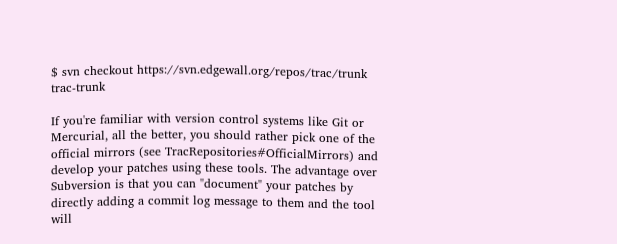$ svn checkout https://svn.edgewall.org/repos/trac/trunk trac-trunk

If you're familiar with version control systems like Git or Mercurial, all the better, you should rather pick one of the official mirrors (see TracRepositories#OfficialMirrors) and develop your patches using these tools. The advantage over Subversion is that you can "document" your patches by directly adding a commit log message to them and the tool will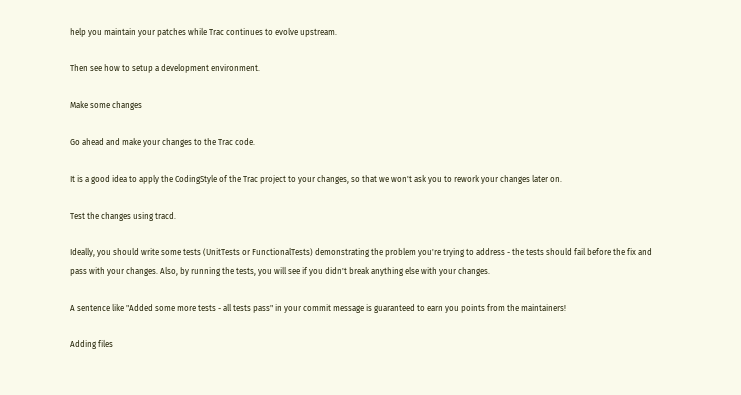help you maintain your patches while Trac continues to evolve upstream.

Then see how to setup a development environment.

Make some changes

Go ahead and make your changes to the Trac code.

It is a good idea to apply the CodingStyle of the Trac project to your changes, so that we won't ask you to rework your changes later on.

Test the changes using tracd.

Ideally, you should write some tests (UnitTests or FunctionalTests) demonstrating the problem you're trying to address - the tests should fail before the fix and pass with your changes. Also, by running the tests, you will see if you didn't break anything else with your changes.

A sentence like "Added some more tests - all tests pass" in your commit message is guaranteed to earn you points from the maintainers!

Adding files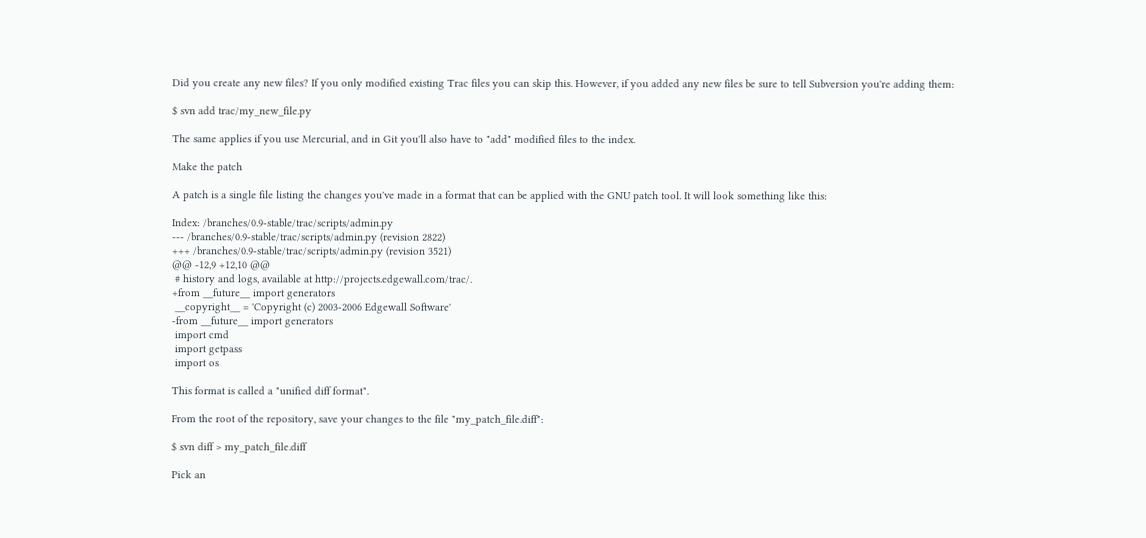Did you create any new files? If you only modified existing Trac files you can skip this. However, if you added any new files be sure to tell Subversion you're adding them:

$ svn add trac/my_new_file.py

The same applies if you use Mercurial, and in Git you'll also have to "add" modified files to the index.

Make the patch

A patch is a single file listing the changes you've made in a format that can be applied with the GNU patch tool. It will look something like this:

Index: /branches/0.9-stable/trac/scripts/admin.py
--- /branches/0.9-stable/trac/scripts/admin.py (revision 2822)
+++ /branches/0.9-stable/trac/scripts/admin.py (revision 3521)
@@ -12,9 +12,10 @@
 # history and logs, available at http://projects.edgewall.com/trac/.
+from __future__ import generators
 __copyright__ = 'Copyright (c) 2003-2006 Edgewall Software'
-from __future__ import generators
 import cmd
 import getpass
 import os

This format is called a "unified diff format".

From the root of the repository, save your changes to the file "my_patch_file.diff":

$ svn diff > my_patch_file.diff

Pick an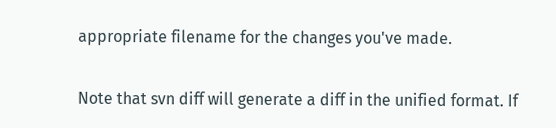appropriate filename for the changes you've made.

Note that svn diff will generate a diff in the unified format. If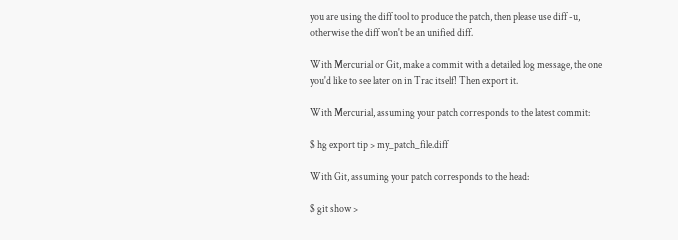you are using the diff tool to produce the patch, then please use diff -u, otherwise the diff won't be an unified diff.

With Mercurial or Git, make a commit with a detailed log message, the one you'd like to see later on in Trac itself! Then export it.

With Mercurial, assuming your patch corresponds to the latest commit:

$ hg export tip > my_patch_file.diff

With Git, assuming your patch corresponds to the head:

$ git show >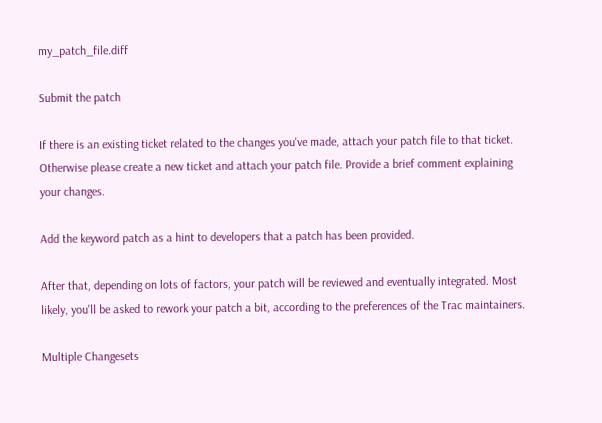my_patch_file.diff

Submit the patch

If there is an existing ticket related to the changes you've made, attach your patch file to that ticket. Otherwise please create a new ticket and attach your patch file. Provide a brief comment explaining your changes.

Add the keyword patch as a hint to developers that a patch has been provided.

After that, depending on lots of factors, your patch will be reviewed and eventually integrated. Most likely, you'll be asked to rework your patch a bit, according to the preferences of the Trac maintainers.

Multiple Changesets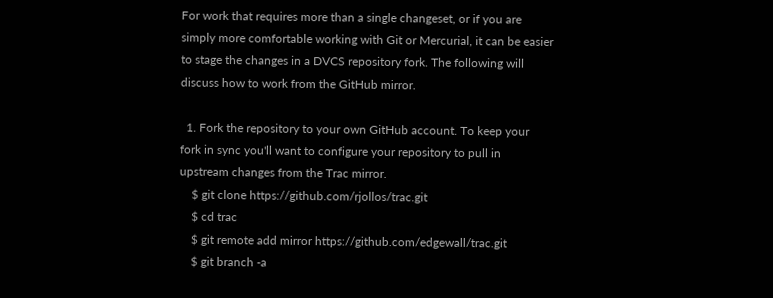For work that requires more than a single changeset, or if you are simply more comfortable working with Git or Mercurial, it can be easier to stage the changes in a DVCS repository fork. The following will discuss how to work from the GitHub mirror.

  1. Fork the repository to your own GitHub account. To keep your fork in sync you'll want to configure your repository to pull in upstream changes from the Trac mirror.
    $ git clone https://github.com/rjollos/trac.git
    $ cd trac
    $ git remote add mirror https://github.com/edgewall/trac.git
    $ git branch -a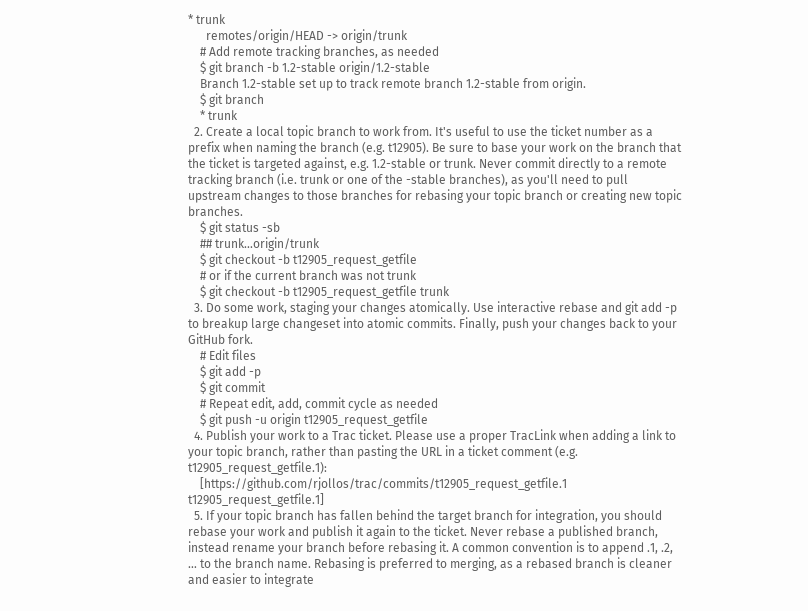* trunk
      remotes/origin/HEAD -> origin/trunk
    # Add remote tracking branches, as needed
    $ git branch -b 1.2-stable origin/1.2-stable
    Branch 1.2-stable set up to track remote branch 1.2-stable from origin.
    $ git branch
    * trunk
  2. Create a local topic branch to work from. It's useful to use the ticket number as a prefix when naming the branch (e.g. t12905). Be sure to base your work on the branch that the ticket is targeted against, e.g. 1.2-stable or trunk. Never commit directly to a remote tracking branch (i.e. trunk or one of the -stable branches), as you'll need to pull upstream changes to those branches for rebasing your topic branch or creating new topic branches.
    $ git status -sb
    ## trunk...origin/trunk
    $ git checkout -b t12905_request_getfile
    # or if the current branch was not trunk
    $ git checkout -b t12905_request_getfile trunk
  3. Do some work, staging your changes atomically. Use interactive rebase and git add -p to breakup large changeset into atomic commits. Finally, push your changes back to your GitHub fork.
    # Edit files
    $ git add -p
    $ git commit
    # Repeat edit, add, commit cycle as needed
    $ git push -u origin t12905_request_getfile
  4. Publish your work to a Trac ticket. Please use a proper TracLink when adding a link to your topic branch, rather than pasting the URL in a ticket comment (e.g. t12905_request_getfile.1):
    [https://github.com/rjollos/trac/commits/t12905_request_getfile.1 t12905_request_getfile.1]
  5. If your topic branch has fallen behind the target branch for integration, you should rebase your work and publish it again to the ticket. Never rebase a published branch, instead rename your branch before rebasing it. A common convention is to append .1, .2, … to the branch name. Rebasing is preferred to merging, as a rebased branch is cleaner and easier to integrate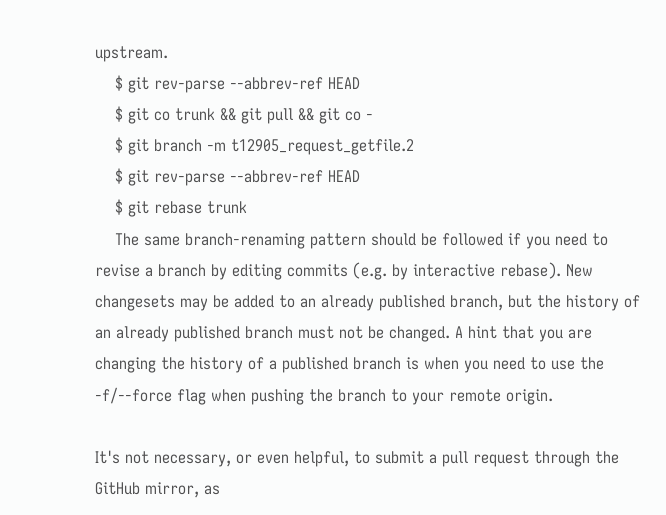upstream.
    $ git rev-parse --abbrev-ref HEAD
    $ git co trunk && git pull && git co -
    $ git branch -m t12905_request_getfile.2
    $ git rev-parse --abbrev-ref HEAD
    $ git rebase trunk
    The same branch-renaming pattern should be followed if you need to revise a branch by editing commits (e.g. by interactive rebase). New changesets may be added to an already published branch, but the history of an already published branch must not be changed. A hint that you are changing the history of a published branch is when you need to use the -f/--force flag when pushing the branch to your remote origin.

It's not necessary, or even helpful, to submit a pull request through the GitHub mirror, as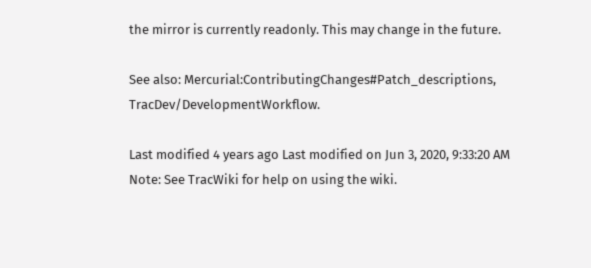the mirror is currently readonly. This may change in the future.

See also: Mercurial:ContributingChanges#Patch_descriptions, TracDev/DevelopmentWorkflow.

Last modified 4 years ago Last modified on Jun 3, 2020, 9:33:20 AM
Note: See TracWiki for help on using the wiki.